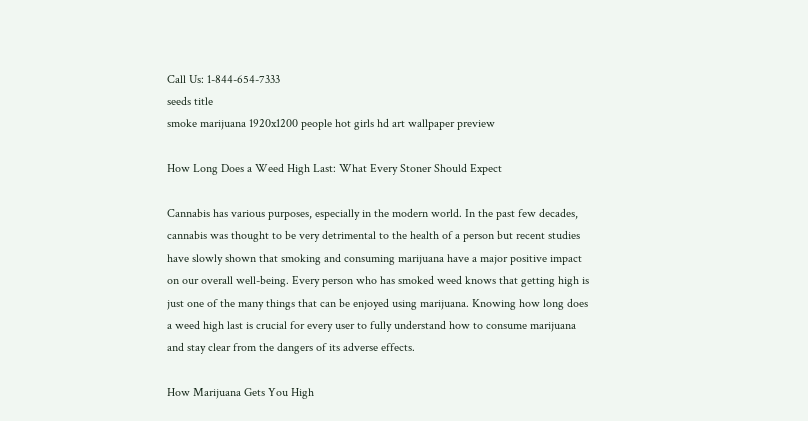Call Us: 1-844-654-7333
seeds title
smoke marijuana 1920x1200 people hot girls hd art wallpaper preview

How Long Does a Weed High Last: What Every Stoner Should Expect

Cannabis has various purposes, especially in the modern world. In the past few decades, cannabis was thought to be very detrimental to the health of a person but recent studies have slowly shown that smoking and consuming marijuana have a major positive impact on our overall well-being. Every person who has smoked weed knows that getting high is just one of the many things that can be enjoyed using marijuana. Knowing how long does a weed high last is crucial for every user to fully understand how to consume marijuana and stay clear from the dangers of its adverse effects.

How Marijuana Gets You High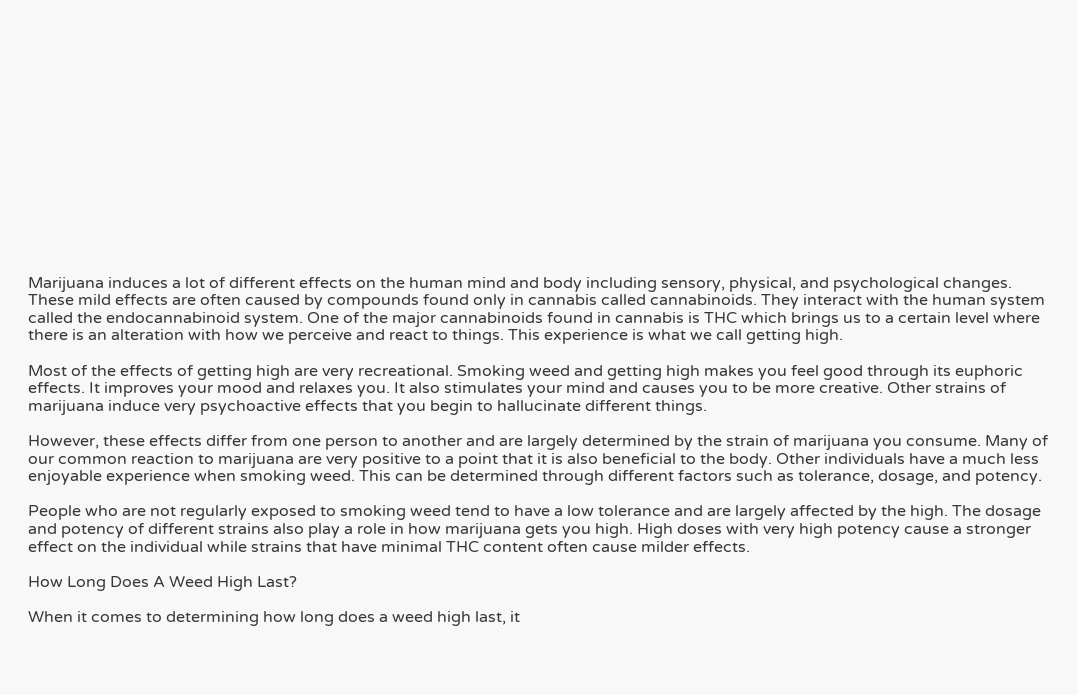Marijuana induces a lot of different effects on the human mind and body including sensory, physical, and psychological changes. These mild effects are often caused by compounds found only in cannabis called cannabinoids. They interact with the human system called the endocannabinoid system. One of the major cannabinoids found in cannabis is THC which brings us to a certain level where there is an alteration with how we perceive and react to things. This experience is what we call getting high.

Most of the effects of getting high are very recreational. Smoking weed and getting high makes you feel good through its euphoric effects. It improves your mood and relaxes you. It also stimulates your mind and causes you to be more creative. Other strains of marijuana induce very psychoactive effects that you begin to hallucinate different things.

However, these effects differ from one person to another and are largely determined by the strain of marijuana you consume. Many of our common reaction to marijuana are very positive to a point that it is also beneficial to the body. Other individuals have a much less enjoyable experience when smoking weed. This can be determined through different factors such as tolerance, dosage, and potency.

People who are not regularly exposed to smoking weed tend to have a low tolerance and are largely affected by the high. The dosage and potency of different strains also play a role in how marijuana gets you high. High doses with very high potency cause a stronger effect on the individual while strains that have minimal THC content often cause milder effects.

How Long Does A Weed High Last?

When it comes to determining how long does a weed high last, it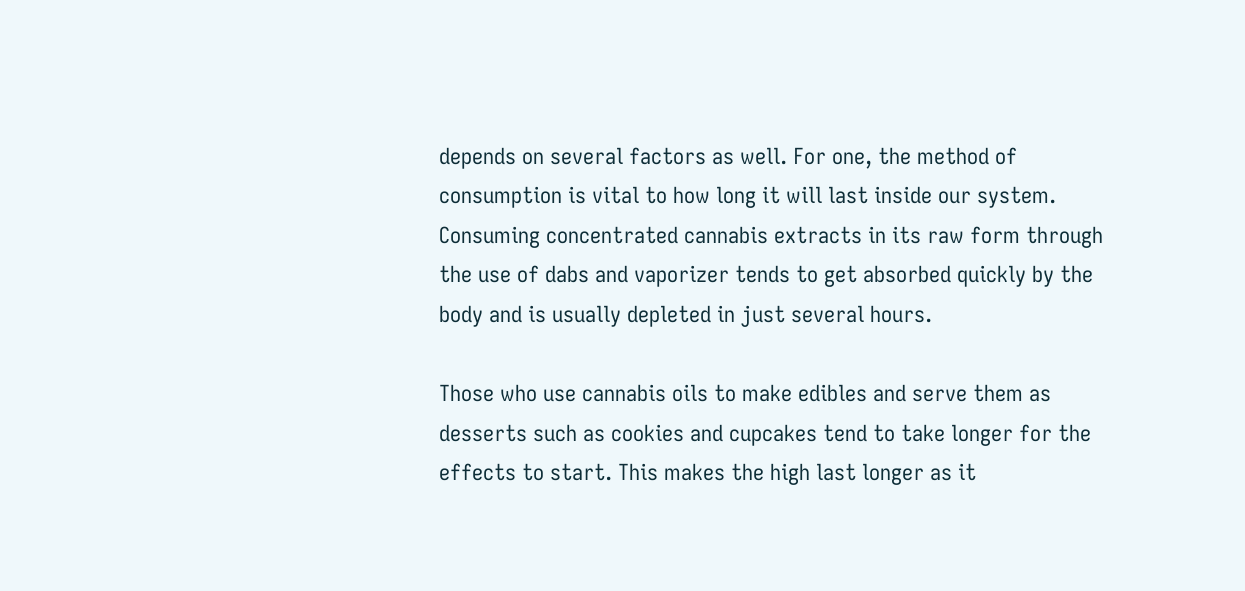depends on several factors as well. For one, the method of consumption is vital to how long it will last inside our system. Consuming concentrated cannabis extracts in its raw form through the use of dabs and vaporizer tends to get absorbed quickly by the body and is usually depleted in just several hours.

Those who use cannabis oils to make edibles and serve them as desserts such as cookies and cupcakes tend to take longer for the effects to start. This makes the high last longer as it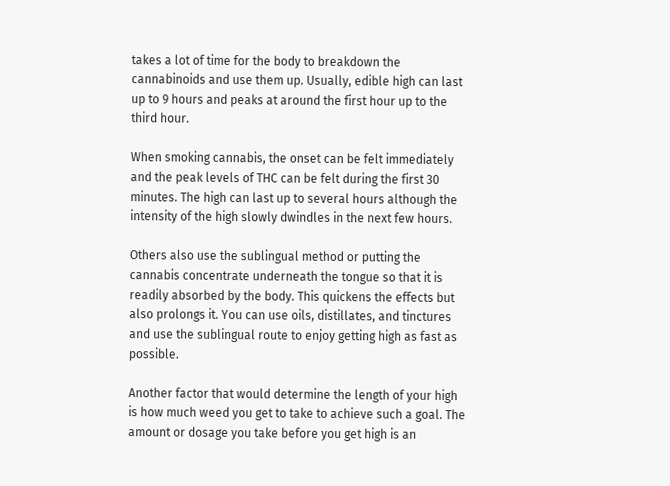takes a lot of time for the body to breakdown the cannabinoids and use them up. Usually, edible high can last up to 9 hours and peaks at around the first hour up to the third hour.

When smoking cannabis, the onset can be felt immediately and the peak levels of THC can be felt during the first 30 minutes. The high can last up to several hours although the intensity of the high slowly dwindles in the next few hours.

Others also use the sublingual method or putting the cannabis concentrate underneath the tongue so that it is readily absorbed by the body. This quickens the effects but also prolongs it. You can use oils, distillates, and tinctures and use the sublingual route to enjoy getting high as fast as possible.

Another factor that would determine the length of your high is how much weed you get to take to achieve such a goal. The amount or dosage you take before you get high is an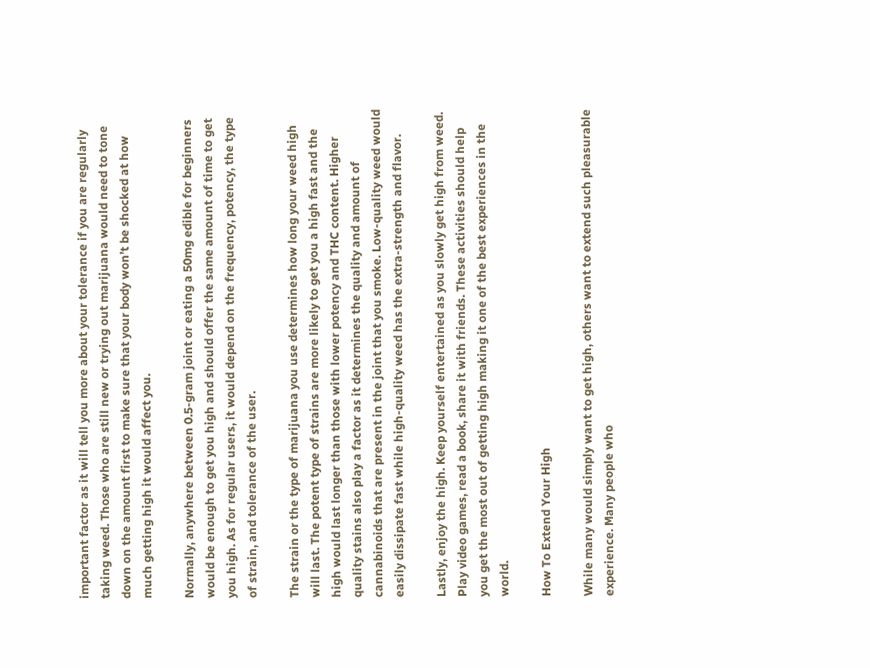important factor as it will tell you more about your tolerance if you are regularly taking weed. Those who are still new or trying out marijuana would need to tone down on the amount first to make sure that your body won’t be shocked at how much getting high it would affect you.

Normally, anywhere between 0.5-gram joint or eating a 50mg edible for beginners would be enough to get you high and should offer the same amount of time to get you high. As for regular users, it would depend on the frequency, potency, the type of strain, and tolerance of the user.

The strain or the type of marijuana you use determines how long your weed high will last. The potent type of strains are more likely to get you a high fast and the high would last longer than those with lower potency and THC content. Higher quality stains also play a factor as it determines the quality and amount of cannabinoids that are present in the joint that you smoke. Low-quality weed would easily dissipate fast while high-quality weed has the extra-strength and flavor.

Lastly, enjoy the high. Keep yourself entertained as you slowly get high from weed. Play video games, read a book, share it with friends. These activities should help you get the most out of getting high making it one of the best experiences in the world.

How To Extend Your High

While many would simply want to get high, others want to extend such pleasurable experience. Many people who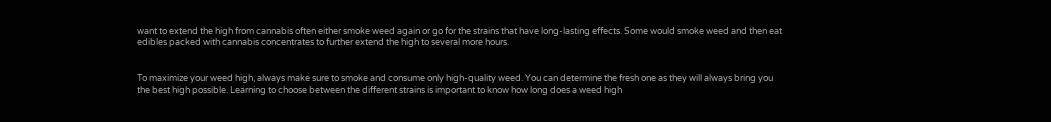want to extend the high from cannabis often either smoke weed again or go for the strains that have long-lasting effects. Some would smoke weed and then eat edibles packed with cannabis concentrates to further extend the high to several more hours.


To maximize your weed high, always make sure to smoke and consume only high-quality weed. You can determine the fresh one as they will always bring you the best high possible. Learning to choose between the different strains is important to know how long does a weed high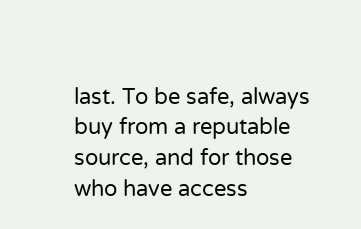last. To be safe, always buy from a reputable source, and for those who have access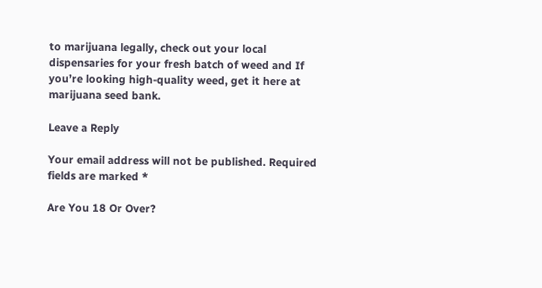to marijuana legally, check out your local dispensaries for your fresh batch of weed and If you’re looking high-quality weed, get it here at marijuana seed bank.

Leave a Reply

Your email address will not be published. Required fields are marked *

Are You 18 Or Over?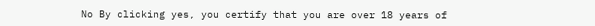No By clicking yes, you certify that you are over 18 years of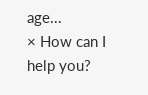age...
× How can I help you?